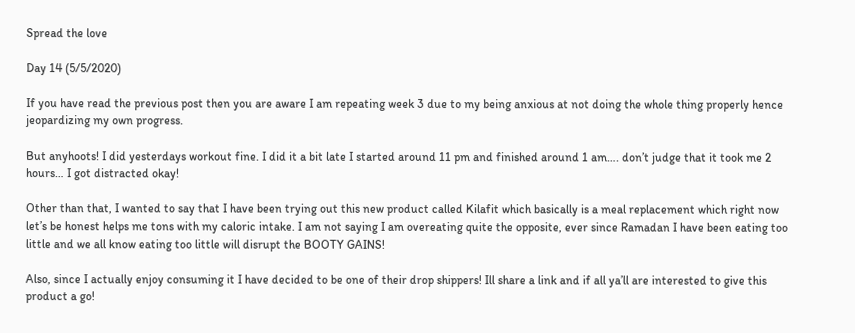Spread the love

Day 14 (5/5/2020)

If you have read the previous post then you are aware I am repeating week 3 due to my being anxious at not doing the whole thing properly hence jeopardizing my own progress.

But anyhoots! I did yesterdays workout fine. I did it a bit late I started around 11 pm and finished around 1 am…. don’t judge that it took me 2 hours… I got distracted okay!

Other than that, I wanted to say that I have been trying out this new product called Kilafit which basically is a meal replacement which right now let’s be honest helps me tons with my caloric intake. I am not saying I am overeating quite the opposite, ever since Ramadan I have been eating too little and we all know eating too little will disrupt the BOOTY GAINS!

Also, since I actually enjoy consuming it I have decided to be one of their drop shippers! Ill share a link and if all ya’ll are interested to give this product a go!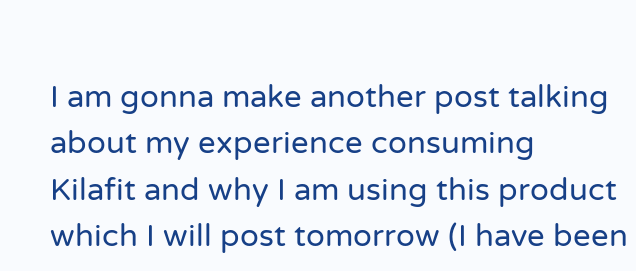I am gonna make another post talking about my experience consuming Kilafit and why I am using this product which I will post tomorrow (I have been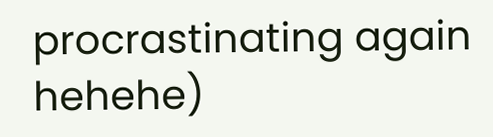procrastinating again hehehe)